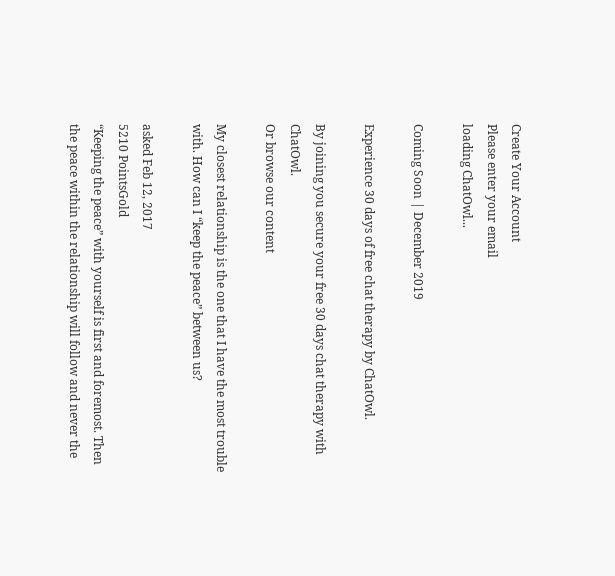Create Your Account
Please enter your email
loading ChatOwl...

Coming Soon | December 2019

Experience 30 days of free chat therapy by ChatOwl.

By joining you secure your free 30 days chat therapy with ChatOwl.
Or browse our content

My closest relationship is the one that I have the most trouble with. How can I “keep the peace” between us?

asked Feb 12, 2017
5210 PointsGold
“Keeping the peace” with yourself is first and foremost. Then the peace within the relationship will follow and never the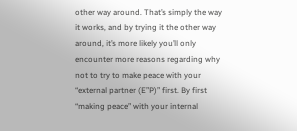other way around. That’s simply the way it works, and by trying it the other way around, it’s more likely you’ll only encounter more reasons regarding why not to try to make peace with your “external partner (E”P)” first. By first “making peace” with your internal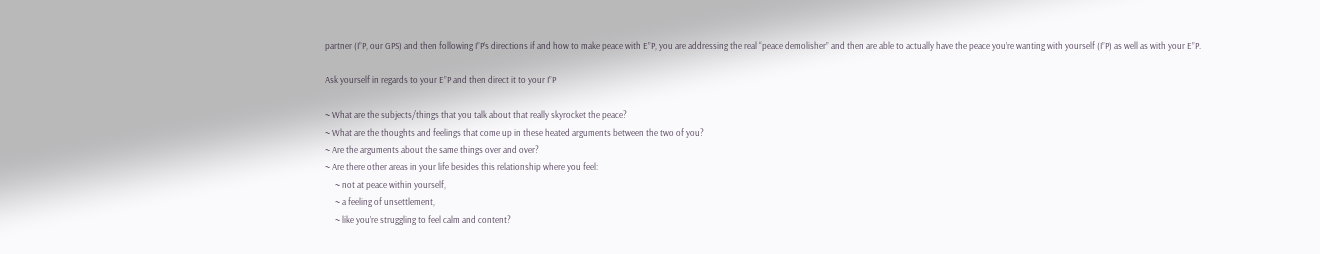partner (I”P, our GPS) and then following I”P’s directions if and how to make peace with E”P, you are addressing the real “peace demolisher” and then are able to actually have the peace you’re wanting with yourself (I”P) as well as with your E”P.

Ask yourself in regards to your E”P and then direct it to your I”P

~ What are the subjects/things that you talk about that really skyrocket the peace?
~ What are the thoughts and feelings that come up in these heated arguments between the two of you?
~ Are the arguments about the same things over and over?
~ Are there other areas in your life besides this relationship where you feel:
     ~ not at peace within yourself,
     ~ a feeling of unsettlement,
     ~ like you’re struggling to feel calm and content?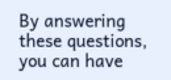By answering these questions, you can have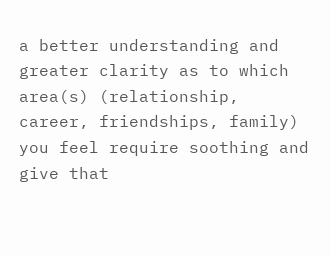a better understanding and greater clarity as to which area(s) (relationship, career, friendships, family) you feel require soothing and give that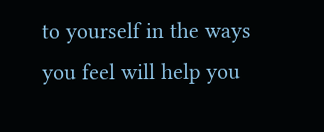to yourself in the ways you feel will help you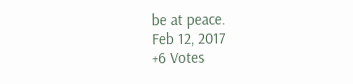be at peace.
Feb 12, 2017
+6 Votes